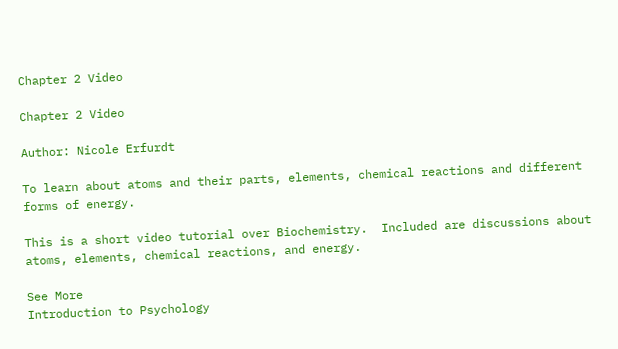Chapter 2 Video

Chapter 2 Video

Author: Nicole Erfurdt

To learn about atoms and their parts, elements, chemical reactions and different forms of energy.

This is a short video tutorial over Biochemistry.  Included are discussions about atoms, elements, chemical reactions, and energy.

See More
Introduction to Psychology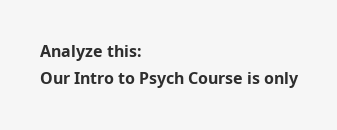Analyze this:
Our Intro to Psych Course is only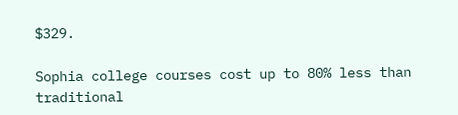$329.

Sophia college courses cost up to 80% less than traditional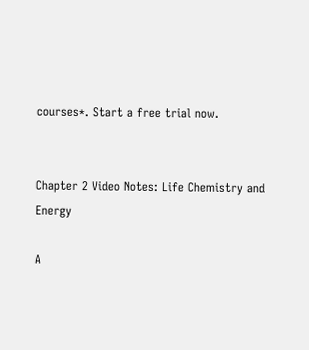courses*. Start a free trial now.


Chapter 2 Video Notes: Life Chemistry and Energy

A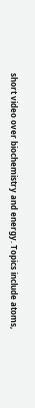short video over biochemistry and energy. Topics include atoms,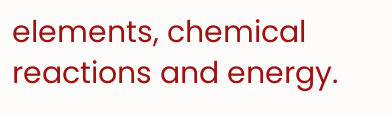elements, chemical reactions and energy.